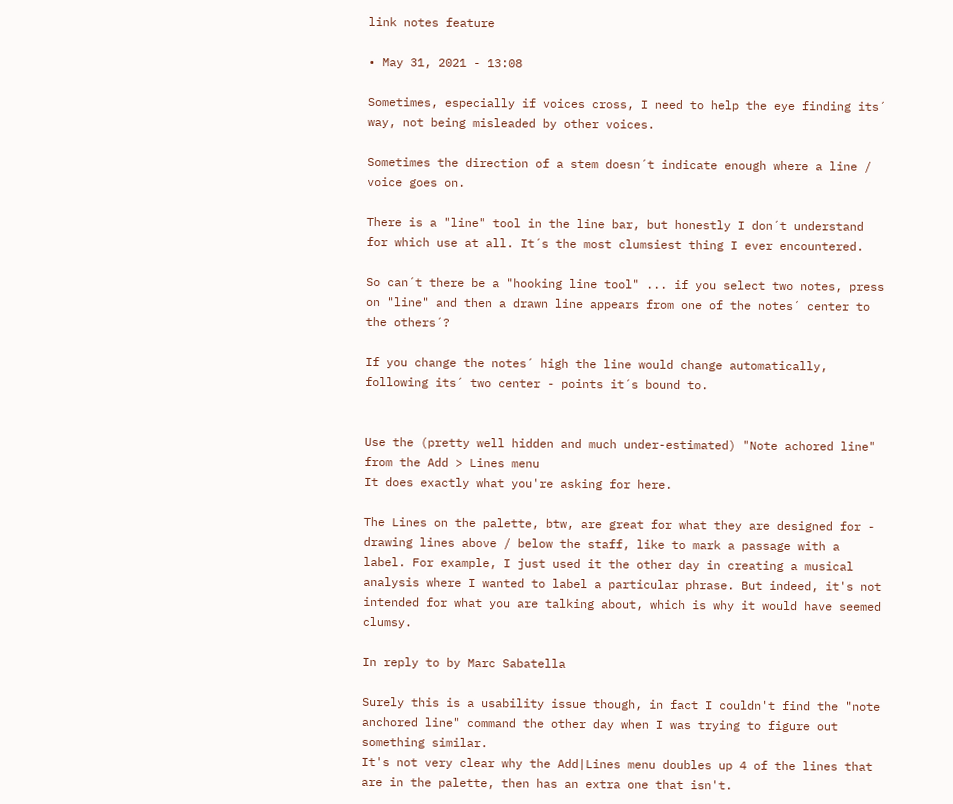link notes feature

• May 31, 2021 - 13:08

Sometimes, especially if voices cross, I need to help the eye finding its´ way, not being misleaded by other voices.

Sometimes the direction of a stem doesn´t indicate enough where a line / voice goes on.

There is a "line" tool in the line bar, but honestly I don´t understand for which use at all. It´s the most clumsiest thing I ever encountered.

So can´t there be a "hooking line tool" ... if you select two notes, press on "line" and then a drawn line appears from one of the notes´ center to the others´?

If you change the notes´ high the line would change automatically, following its´ two center - points it´s bound to.


Use the (pretty well hidden and much under-estimated) "Note achored line" from the Add > Lines menu
It does exactly what you're asking for here.

The Lines on the palette, btw, are great for what they are designed for - drawing lines above / below the staff, like to mark a passage with a label. For example, I just used it the other day in creating a musical analysis where I wanted to label a particular phrase. But indeed, it's not intended for what you are talking about, which is why it would have seemed clumsy.

In reply to by Marc Sabatella

Surely this is a usability issue though, in fact I couldn't find the "note anchored line" command the other day when I was trying to figure out something similar.
It's not very clear why the Add|Lines menu doubles up 4 of the lines that are in the palette, then has an extra one that isn't.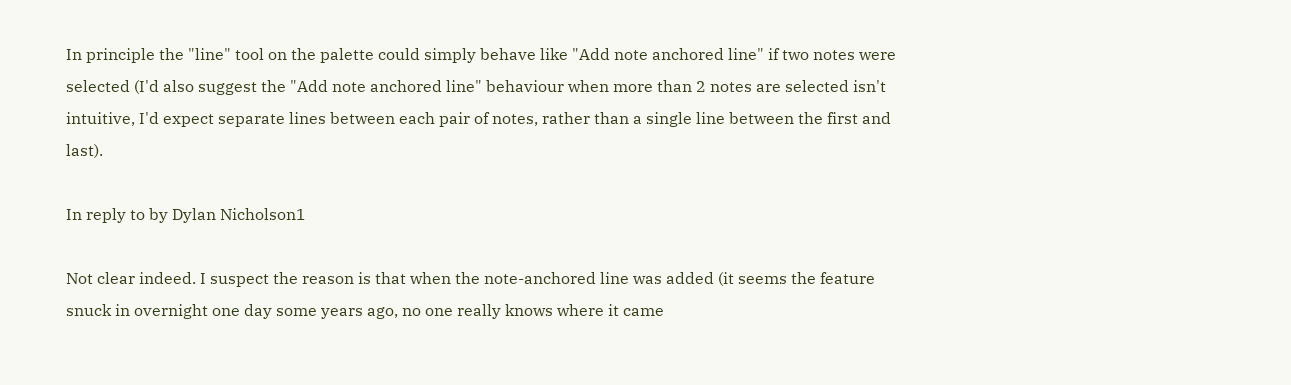In principle the "line" tool on the palette could simply behave like "Add note anchored line" if two notes were selected (I'd also suggest the "Add note anchored line" behaviour when more than 2 notes are selected isn't intuitive, I'd expect separate lines between each pair of notes, rather than a single line between the first and last).

In reply to by Dylan Nicholson1

Not clear indeed. I suspect the reason is that when the note-anchored line was added (it seems the feature snuck in overnight one day some years ago, no one really knows where it came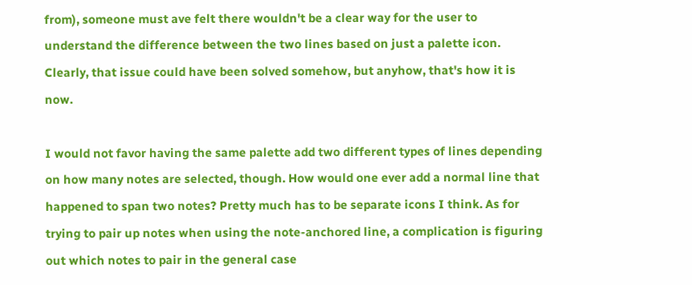from), someone must ave felt there wouldn't be a clear way for the user to understand the difference between the two lines based on just a palette icon. Clearly, that issue could have been solved somehow, but anyhow, that's how it is now.

I would not favor having the same palette add two different types of lines depending on how many notes are selected, though. How would one ever add a normal line that happened to span two notes? Pretty much has to be separate icons I think. As for trying to pair up notes when using the note-anchored line, a complication is figuring out which notes to pair in the general case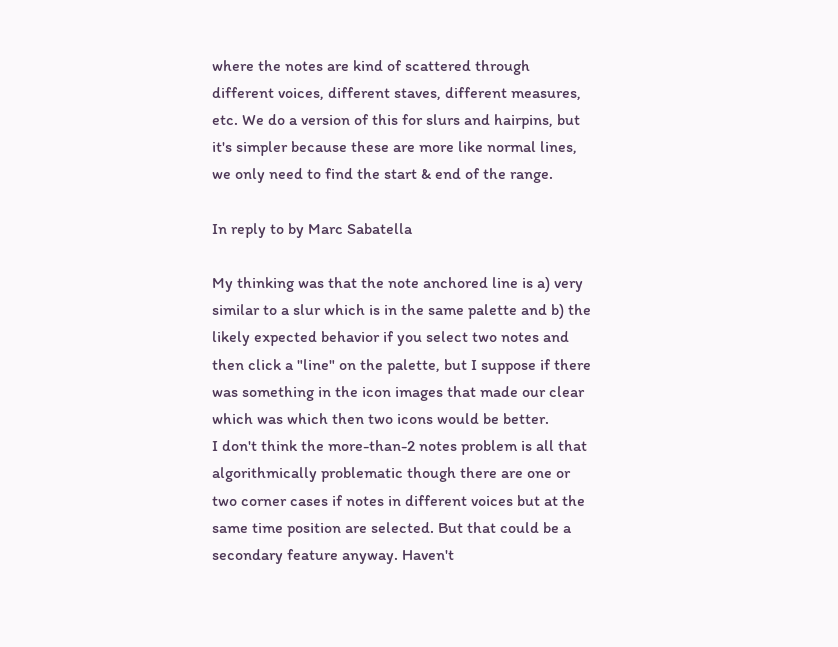where the notes are kind of scattered through different voices, different staves, different measures, etc. We do a version of this for slurs and hairpins, but it's simpler because these are more like normal lines, we only need to find the start & end of the range.

In reply to by Marc Sabatella

My thinking was that the note anchored line is a) very similar to a slur which is in the same palette and b) the likely expected behavior if you select two notes and then click a "line" on the palette, but I suppose if there was something in the icon images that made our clear which was which then two icons would be better.
I don't think the more-than-2 notes problem is all that algorithmically problematic though there are one or two corner cases if notes in different voices but at the same time position are selected. But that could be a secondary feature anyway. Haven't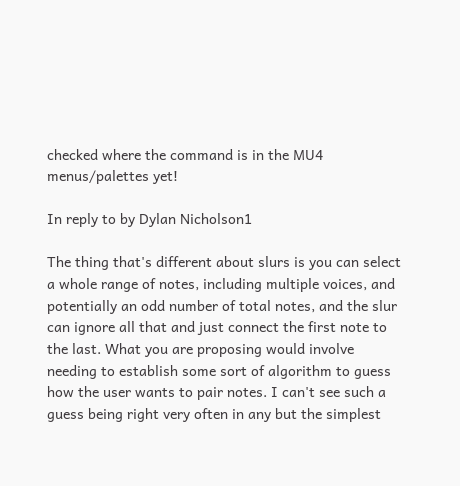checked where the command is in the MU4 menus/palettes yet!

In reply to by Dylan Nicholson1

The thing that's different about slurs is you can select a whole range of notes, including multiple voices, and potentially an odd number of total notes, and the slur can ignore all that and just connect the first note to the last. What you are proposing would involve needing to establish some sort of algorithm to guess how the user wants to pair notes. I can't see such a guess being right very often in any but the simplest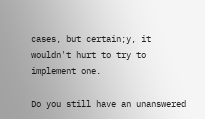cases, but certain;y, it wouldn't hurt to try to implement one.

Do you still have an unanswered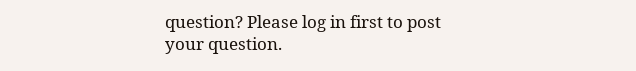question? Please log in first to post your question.